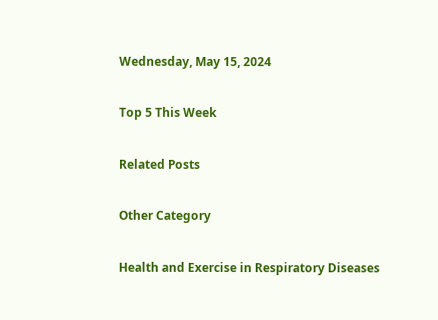Wednesday, May 15, 2024

Top 5 This Week

Related Posts

Other Category

Health and Exercise in Respiratory Diseases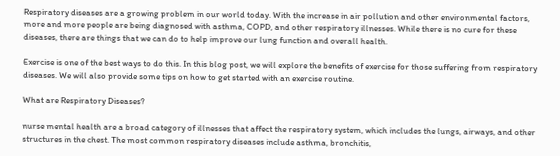Respiratory diseases are a growing problem in our world today. With the increase in air pollution and other environmental factors, more and more people are being diagnosed with asthma, COPD, and other respiratory illnesses. While there is no cure for these diseases, there are things that we can do to help improve our lung function and overall health.

Exercise is one of the best ways to do this. In this blog post, we will explore the benefits of exercise for those suffering from respiratory diseases. We will also provide some tips on how to get started with an exercise routine.

What are Respiratory Diseases?

nurse mental health are a broad category of illnesses that affect the respiratory system, which includes the lungs, airways, and other structures in the chest. The most common respiratory diseases include asthma, bronchitis,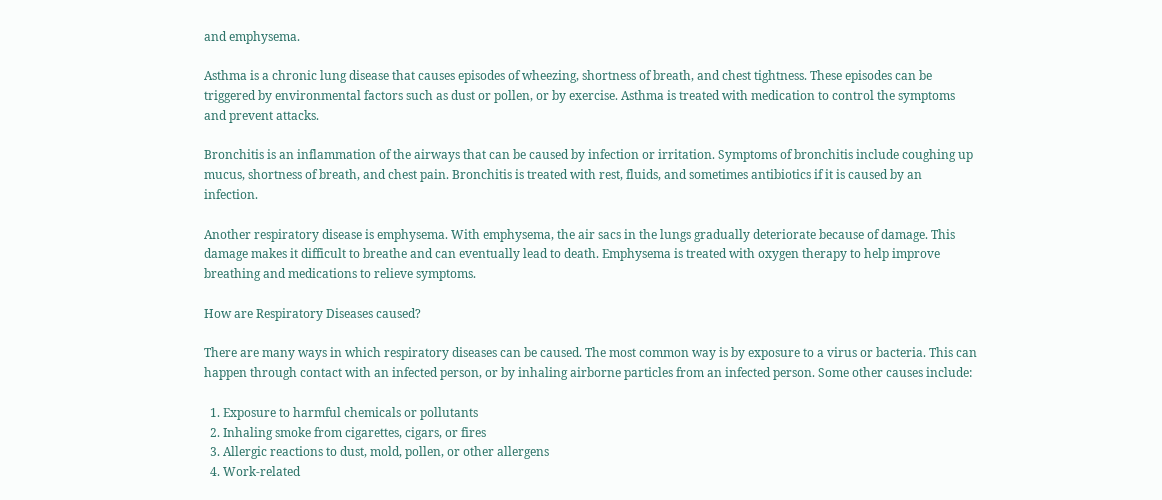and emphysema.

Asthma is a chronic lung disease that causes episodes of wheezing, shortness of breath, and chest tightness. These episodes can be triggered by environmental factors such as dust or pollen, or by exercise. Asthma is treated with medication to control the symptoms and prevent attacks.

Bronchitis is an inflammation of the airways that can be caused by infection or irritation. Symptoms of bronchitis include coughing up mucus, shortness of breath, and chest pain. Bronchitis is treated with rest, fluids, and sometimes antibiotics if it is caused by an infection.

Another respiratory disease is emphysema. With emphysema, the air sacs in the lungs gradually deteriorate because of damage. This damage makes it difficult to breathe and can eventually lead to death. Emphysema is treated with oxygen therapy to help improve breathing and medications to relieve symptoms.

How are Respiratory Diseases caused?

There are many ways in which respiratory diseases can be caused. The most common way is by exposure to a virus or bacteria. This can happen through contact with an infected person, or by inhaling airborne particles from an infected person. Some other causes include:

  1. Exposure to harmful chemicals or pollutants
  2. Inhaling smoke from cigarettes, cigars, or fires
  3. Allergic reactions to dust, mold, pollen, or other allergens
  4. Work-related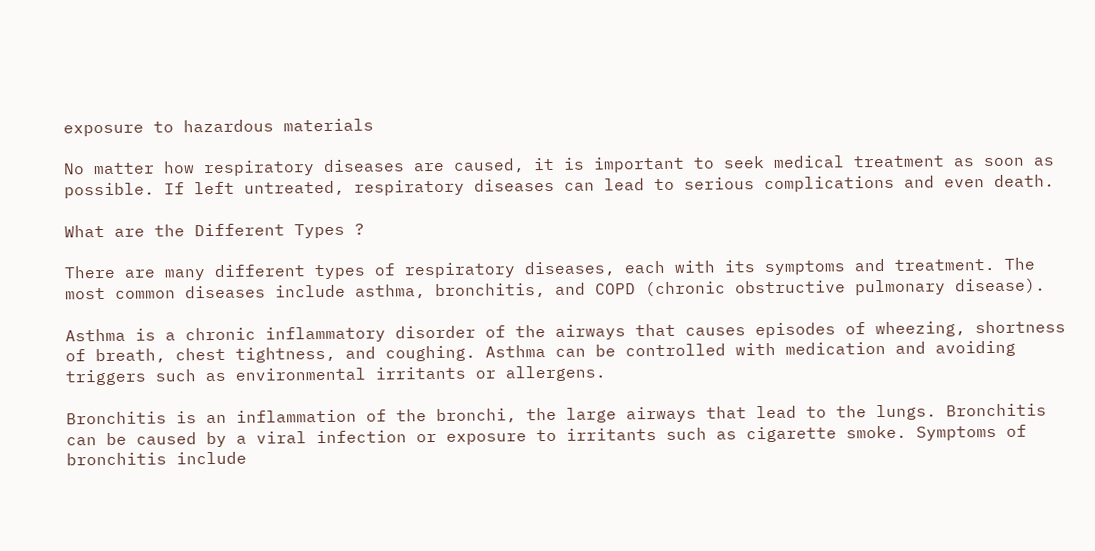exposure to hazardous materials

No matter how respiratory diseases are caused, it is important to seek medical treatment as soon as possible. If left untreated, respiratory diseases can lead to serious complications and even death.

What are the Different Types ?

There are many different types of respiratory diseases, each with its symptoms and treatment. The most common diseases include asthma, bronchitis, and COPD (chronic obstructive pulmonary disease).

Asthma is a chronic inflammatory disorder of the airways that causes episodes of wheezing, shortness of breath, chest tightness, and coughing. Asthma can be controlled with medication and avoiding triggers such as environmental irritants or allergens.

Bronchitis is an inflammation of the bronchi, the large airways that lead to the lungs. Bronchitis can be caused by a viral infection or exposure to irritants such as cigarette smoke. Symptoms of bronchitis include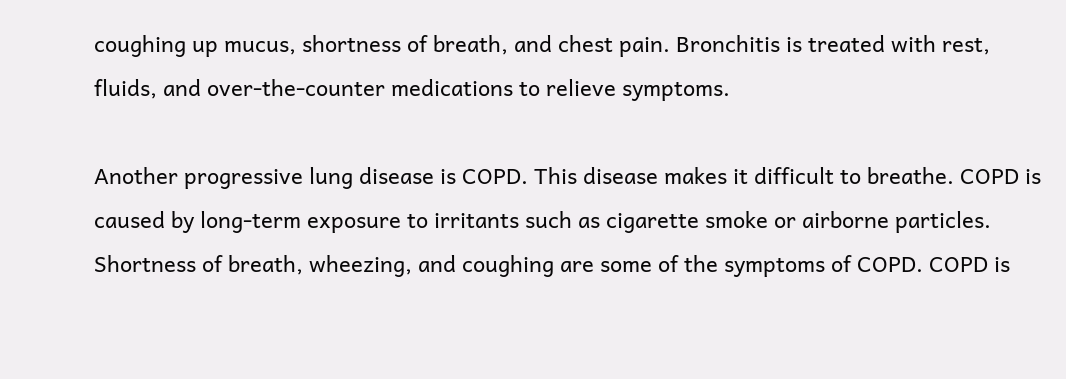coughing up mucus, shortness of breath, and chest pain. Bronchitis is treated with rest, fluids, and over-the-counter medications to relieve symptoms.

Another progressive lung disease is COPD. This disease makes it difficult to breathe. COPD is caused by long-term exposure to irritants such as cigarette smoke or airborne particles. Shortness of breath, wheezing, and coughing are some of the symptoms of COPD. COPD is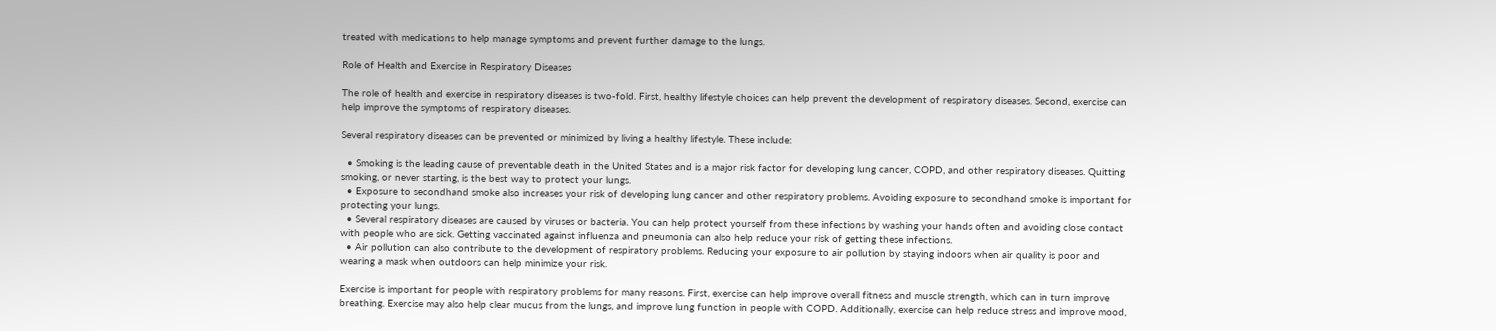treated with medications to help manage symptoms and prevent further damage to the lungs.

Role of Health and Exercise in Respiratory Diseases

The role of health and exercise in respiratory diseases is two-fold. First, healthy lifestyle choices can help prevent the development of respiratory diseases. Second, exercise can help improve the symptoms of respiratory diseases.

Several respiratory diseases can be prevented or minimized by living a healthy lifestyle. These include:

  • Smoking is the leading cause of preventable death in the United States and is a major risk factor for developing lung cancer, COPD, and other respiratory diseases. Quitting smoking, or never starting, is the best way to protect your lungs.
  • Exposure to secondhand smoke also increases your risk of developing lung cancer and other respiratory problems. Avoiding exposure to secondhand smoke is important for protecting your lungs.
  • Several respiratory diseases are caused by viruses or bacteria. You can help protect yourself from these infections by washing your hands often and avoiding close contact with people who are sick. Getting vaccinated against influenza and pneumonia can also help reduce your risk of getting these infections.
  • Air pollution can also contribute to the development of respiratory problems. Reducing your exposure to air pollution by staying indoors when air quality is poor and wearing a mask when outdoors can help minimize your risk.

Exercise is important for people with respiratory problems for many reasons. First, exercise can help improve overall fitness and muscle strength, which can in turn improve breathing. Exercise may also help clear mucus from the lungs, and improve lung function in people with COPD. Additionally, exercise can help reduce stress and improve mood,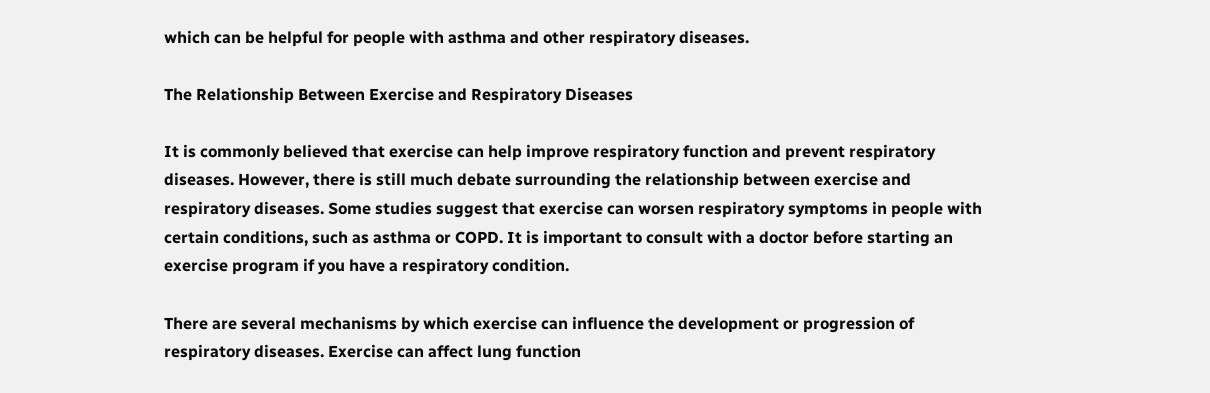which can be helpful for people with asthma and other respiratory diseases.

The Relationship Between Exercise and Respiratory Diseases

It is commonly believed that exercise can help improve respiratory function and prevent respiratory diseases. However, there is still much debate surrounding the relationship between exercise and respiratory diseases. Some studies suggest that exercise can worsen respiratory symptoms in people with certain conditions, such as asthma or COPD. It is important to consult with a doctor before starting an exercise program if you have a respiratory condition.

There are several mechanisms by which exercise can influence the development or progression of respiratory diseases. Exercise can affect lung function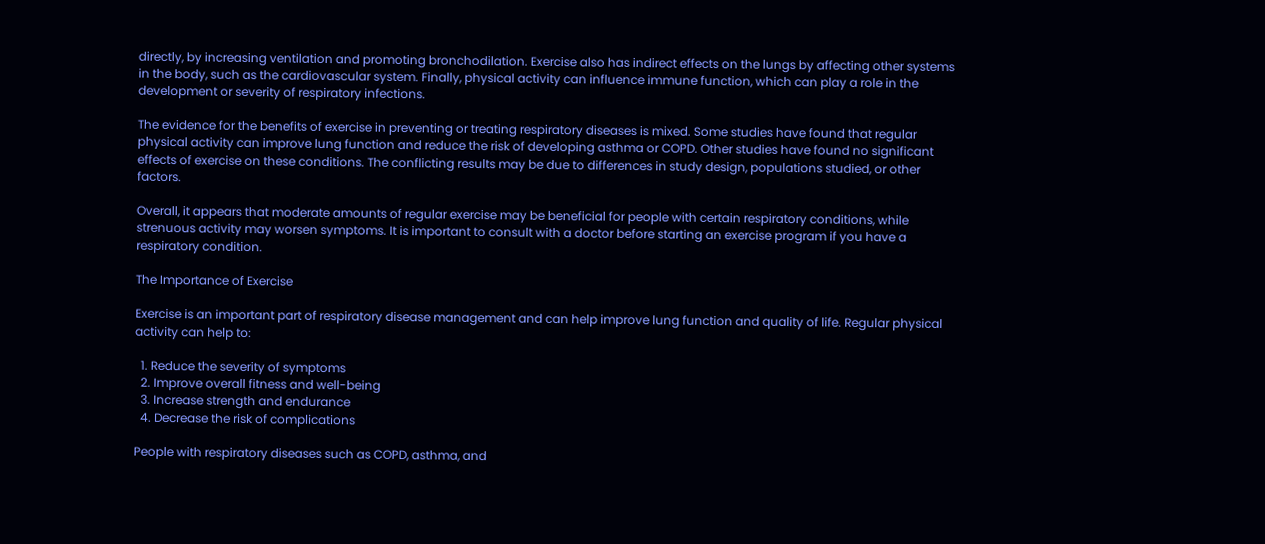directly, by increasing ventilation and promoting bronchodilation. Exercise also has indirect effects on the lungs by affecting other systems in the body, such as the cardiovascular system. Finally, physical activity can influence immune function, which can play a role in the development or severity of respiratory infections.

The evidence for the benefits of exercise in preventing or treating respiratory diseases is mixed. Some studies have found that regular physical activity can improve lung function and reduce the risk of developing asthma or COPD. Other studies have found no significant effects of exercise on these conditions. The conflicting results may be due to differences in study design, populations studied, or other factors.

Overall, it appears that moderate amounts of regular exercise may be beneficial for people with certain respiratory conditions, while strenuous activity may worsen symptoms. It is important to consult with a doctor before starting an exercise program if you have a respiratory condition.

The Importance of Exercise

Exercise is an important part of respiratory disease management and can help improve lung function and quality of life. Regular physical activity can help to:

  1. Reduce the severity of symptoms
  2. Improve overall fitness and well-being
  3. Increase strength and endurance
  4. Decrease the risk of complications

People with respiratory diseases such as COPD, asthma, and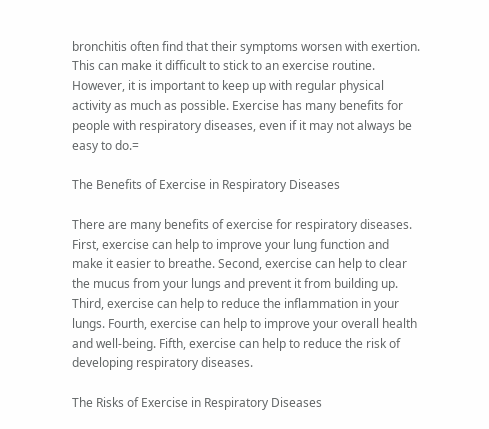bronchitis often find that their symptoms worsen with exertion. This can make it difficult to stick to an exercise routine. However, it is important to keep up with regular physical activity as much as possible. Exercise has many benefits for people with respiratory diseases, even if it may not always be easy to do.=

The Benefits of Exercise in Respiratory Diseases

There are many benefits of exercise for respiratory diseases. First, exercise can help to improve your lung function and make it easier to breathe. Second, exercise can help to clear the mucus from your lungs and prevent it from building up. Third, exercise can help to reduce the inflammation in your lungs. Fourth, exercise can help to improve your overall health and well-being. Fifth, exercise can help to reduce the risk of developing respiratory diseases.

The Risks of Exercise in Respiratory Diseases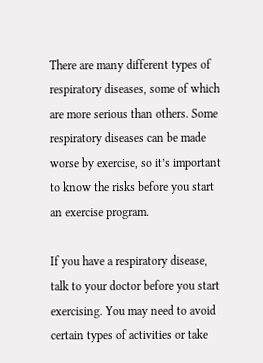There are many different types of respiratory diseases, some of which are more serious than others. Some respiratory diseases can be made worse by exercise, so it’s important to know the risks before you start an exercise program.

If you have a respiratory disease, talk to your doctor before you start exercising. You may need to avoid certain types of activities or take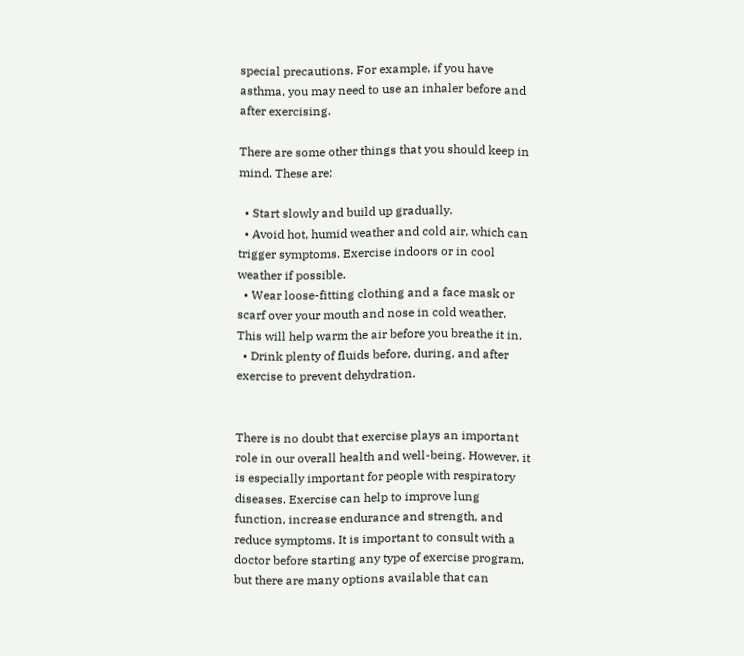special precautions. For example, if you have asthma, you may need to use an inhaler before and after exercising.

There are some other things that you should keep in mind. These are:

  • Start slowly and build up gradually.
  • Avoid hot, humid weather and cold air, which can trigger symptoms. Exercise indoors or in cool weather if possible.
  • Wear loose-fitting clothing and a face mask or scarf over your mouth and nose in cold weather. This will help warm the air before you breathe it in.
  • Drink plenty of fluids before, during, and after exercise to prevent dehydration.


There is no doubt that exercise plays an important role in our overall health and well-being. However, it is especially important for people with respiratory diseases. Exercise can help to improve lung function, increase endurance and strength, and reduce symptoms. It is important to consult with a doctor before starting any type of exercise program, but there are many options available that can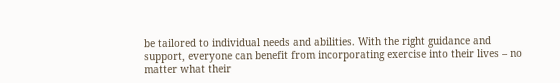be tailored to individual needs and abilities. With the right guidance and support, everyone can benefit from incorporating exercise into their lives – no matter what their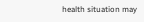health situation may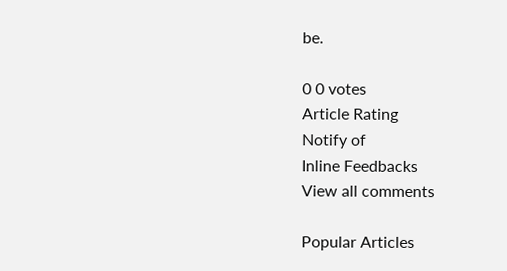be.

0 0 votes
Article Rating
Notify of
Inline Feedbacks
View all comments

Popular Articles